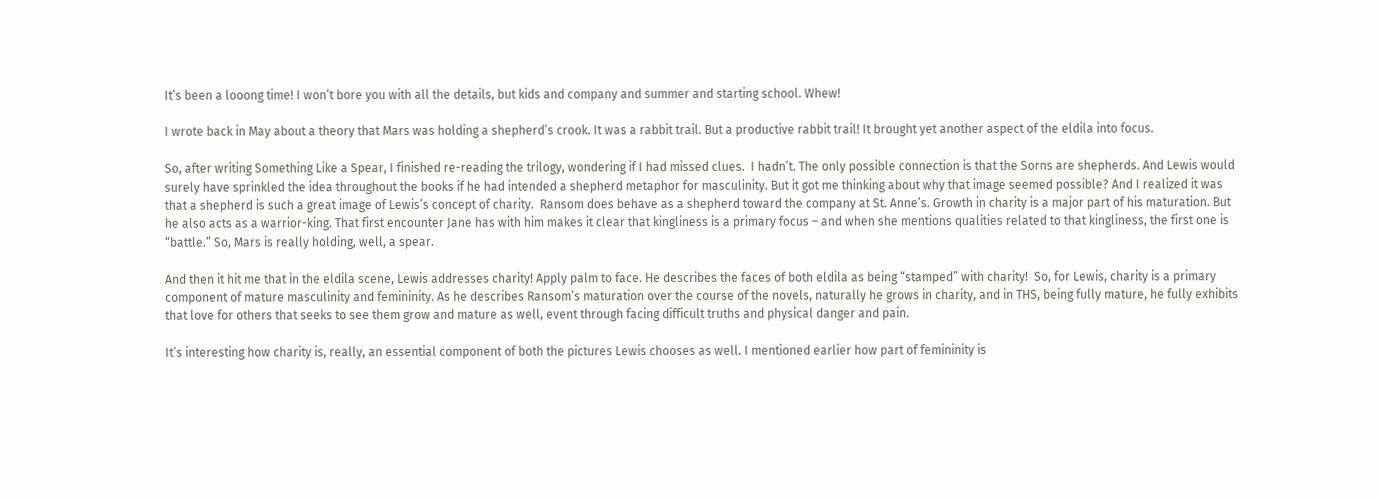It’s been a looong time! I won’t bore you with all the details, but kids and company and summer and starting school. Whew!

I wrote back in May about a theory that Mars was holding a shepherd’s crook. It was a rabbit trail. But a productive rabbit trail! It brought yet another aspect of the eldila into focus.

So, after writing Something Like a Spear, I finished re-reading the trilogy, wondering if I had missed clues.  I hadn’t. The only possible connection is that the Sorns are shepherds. And Lewis would surely have sprinkled the idea throughout the books if he had intended a shepherd metaphor for masculinity. But it got me thinking about why that image seemed possible? And I realized it was that a shepherd is such a great image of Lewis’s concept of charity.  Ransom does behave as a shepherd toward the company at St. Anne’s. Growth in charity is a major part of his maturation. But he also acts as a warrior-king. That first encounter Jane has with him makes it clear that kingliness is a primary focus – and when she mentions qualities related to that kingliness, the first one is “battle.” So, Mars is really holding, well, a spear.

And then it hit me that in the eldila scene, Lewis addresses charity! Apply palm to face. He describes the faces of both eldila as being “stamped” with charity!  So, for Lewis, charity is a primary component of mature masculinity and femininity. As he describes Ransom’s maturation over the course of the novels, naturally he grows in charity, and in THS, being fully mature, he fully exhibits that love for others that seeks to see them grow and mature as well, event through facing difficult truths and physical danger and pain.

It’s interesting how charity is, really, an essential component of both the pictures Lewis chooses as well. I mentioned earlier how part of femininity is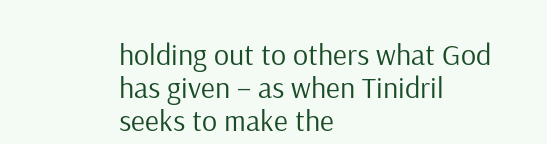holding out to others what God has given – as when Tinidril seeks to make the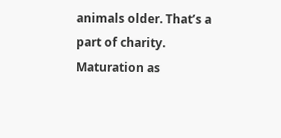animals older. That’s a part of charity. Maturation as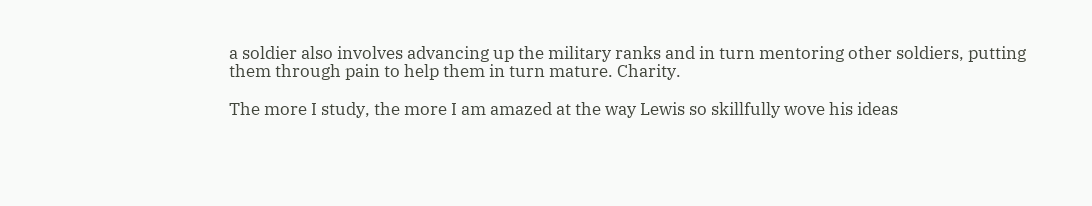a soldier also involves advancing up the military ranks and in turn mentoring other soldiers, putting them through pain to help them in turn mature. Charity.

The more I study, the more I am amazed at the way Lewis so skillfully wove his ideas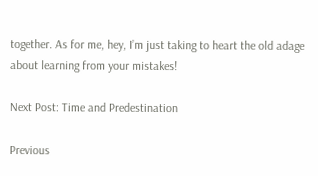together. As for me, hey, I’m just taking to heart the old adage about learning from your mistakes!

Next Post: Time and Predestination

Previous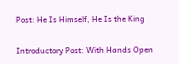Post: He Is Himself, He Is the King

Introductory Post: With Hands Open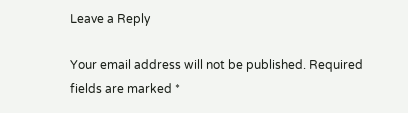Leave a Reply

Your email address will not be published. Required fields are marked *